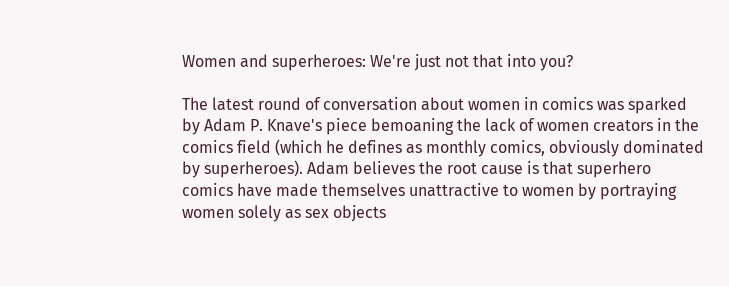Women and superheroes: We're just not that into you?

The latest round of conversation about women in comics was sparked by Adam P. Knave's piece bemoaning the lack of women creators in the comics field (which he defines as monthly comics, obviously dominated by superheroes). Adam believes the root cause is that superhero comics have made themselves unattractive to women by portraying women solely as sex objects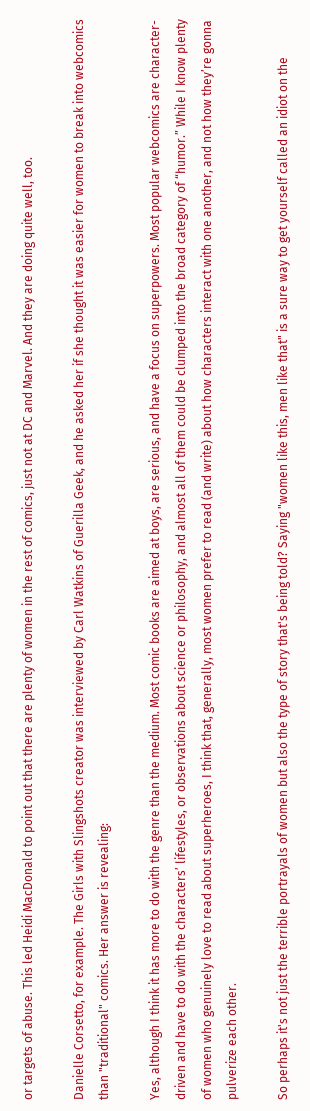or targets of abuse. This led Heidi MacDonald to point out that there are plenty of women in the rest of comics, just not at DC and Marvel. And they are doing quite well, too.

Danielle Corsetto, for example. The Girls with Slingshots creator was interviewed by Carl Watkins of Guerilla Geek, and he asked her if she thought it was easier for women to break into webcomics than "traditional" comics. Her answer is revealing:

Yes, although I think it has more to do with the genre than the medium. Most comic books are aimed at boys, are serious, and have a focus on superpowers. Most popular webcomics are character-driven and have to do with the characters’ lifestyles, or observations about science or philosophy, and almost all of them could be clumped into the broad category of “humor.” While I know plenty of women who genuinely love to read about superheroes, I think that, generally, most women prefer to read (and write) about how characters interact with one another, and not how they’re gonna pulverize each other.

So perhaps it's not just the terrible portrayals of women but also the type of story that's being told? Saying "women like this, men like that" is a sure way to get yourself called an idiot on the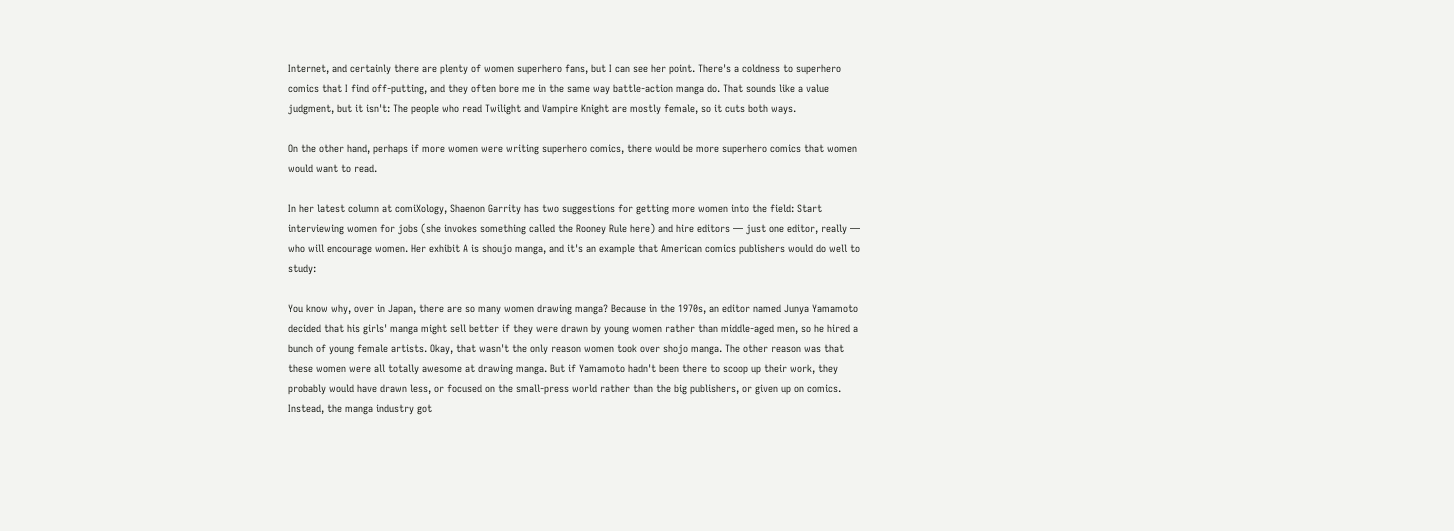Internet, and certainly there are plenty of women superhero fans, but I can see her point. There's a coldness to superhero comics that I find off-putting, and they often bore me in the same way battle-action manga do. That sounds like a value judgment, but it isn't: The people who read Twilight and Vampire Knight are mostly female, so it cuts both ways.

On the other hand, perhaps if more women were writing superhero comics, there would be more superhero comics that women would want to read.

In her latest column at comiXology, Shaenon Garrity has two suggestions for getting more women into the field: Start interviewing women for jobs (she invokes something called the Rooney Rule here) and hire editors — just one editor, really — who will encourage women. Her exhibit A is shoujo manga, and it's an example that American comics publishers would do well to study:

You know why, over in Japan, there are so many women drawing manga? Because in the 1970s, an editor named Junya Yamamoto decided that his girls' manga might sell better if they were drawn by young women rather than middle-aged men, so he hired a bunch of young female artists. Okay, that wasn't the only reason women took over shojo manga. The other reason was that these women were all totally awesome at drawing manga. But if Yamamoto hadn't been there to scoop up their work, they probably would have drawn less, or focused on the small-press world rather than the big publishers, or given up on comics. Instead, the manga industry got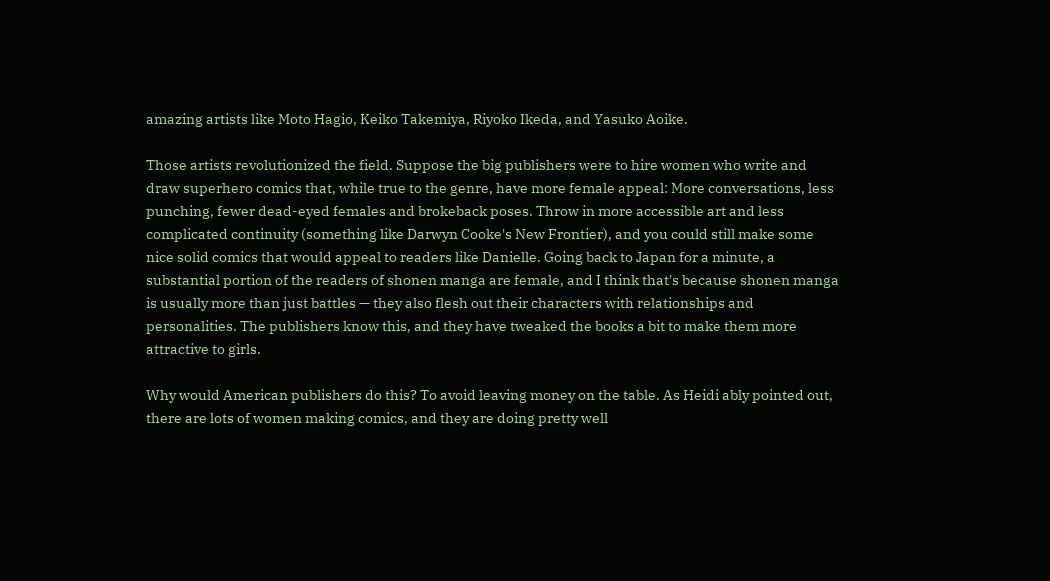amazing artists like Moto Hagio, Keiko Takemiya, Riyoko Ikeda, and Yasuko Aoike.

Those artists revolutionized the field. Suppose the big publishers were to hire women who write and draw superhero comics that, while true to the genre, have more female appeal: More conversations, less punching, fewer dead-eyed females and brokeback poses. Throw in more accessible art and less complicated continuity (something like Darwyn Cooke's New Frontier), and you could still make some nice solid comics that would appeal to readers like Danielle. Going back to Japan for a minute, a substantial portion of the readers of shonen manga are female, and I think that's because shonen manga is usually more than just battles — they also flesh out their characters with relationships and personalities. The publishers know this, and they have tweaked the books a bit to make them more attractive to girls.

Why would American publishers do this? To avoid leaving money on the table. As Heidi ably pointed out, there are lots of women making comics, and they are doing pretty well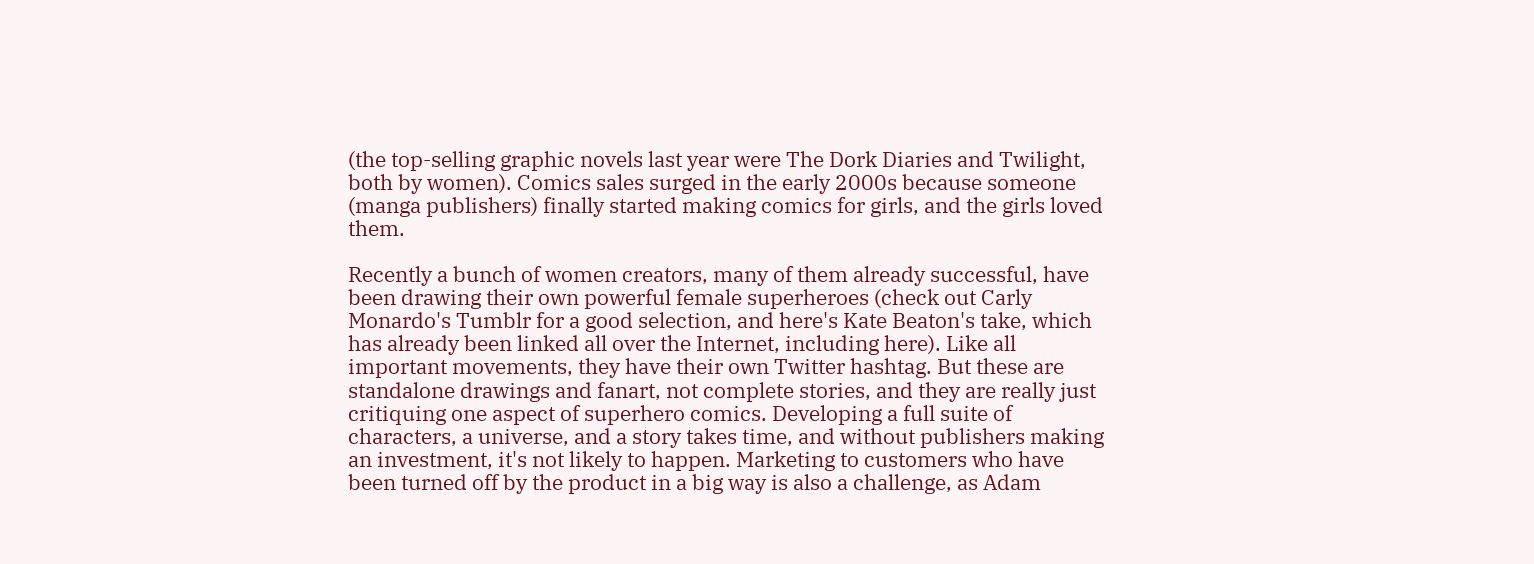(the top-selling graphic novels last year were The Dork Diaries and Twilight, both by women). Comics sales surged in the early 2000s because someone (manga publishers) finally started making comics for girls, and the girls loved them.

Recently a bunch of women creators, many of them already successful, have been drawing their own powerful female superheroes (check out Carly Monardo's Tumblr for a good selection, and here's Kate Beaton's take, which has already been linked all over the Internet, including here). Like all important movements, they have their own Twitter hashtag. But these are standalone drawings and fanart, not complete stories, and they are really just critiquing one aspect of superhero comics. Developing a full suite of characters, a universe, and a story takes time, and without publishers making an investment, it's not likely to happen. Marketing to customers who have been turned off by the product in a big way is also a challenge, as Adam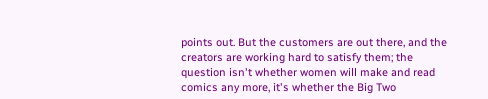points out. But the customers are out there, and the creators are working hard to satisfy them; the question isn't whether women will make and read comics any more, it's whether the Big Two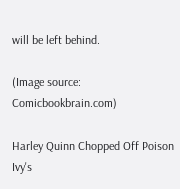will be left behind.

(Image source: Comicbookbrain.com)

Harley Quinn Chopped Off Poison Ivy's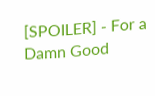[SPOILER] - For a Damn Good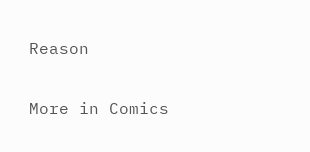Reason

More in Comics